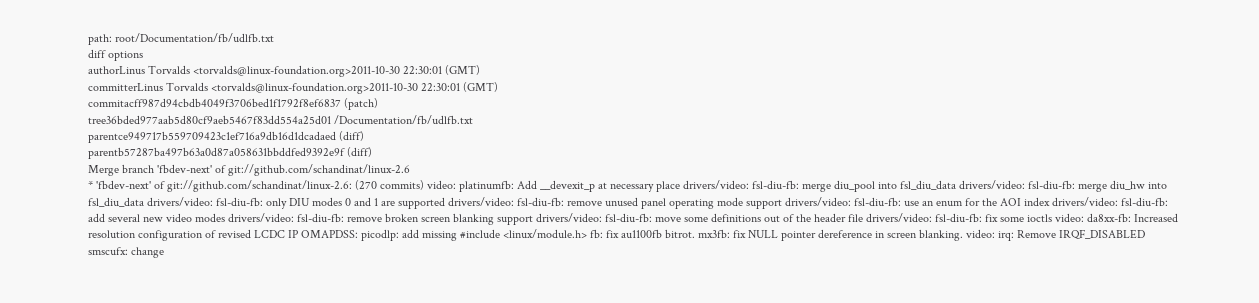path: root/Documentation/fb/udlfb.txt
diff options
authorLinus Torvalds <torvalds@linux-foundation.org>2011-10-30 22:30:01 (GMT)
committerLinus Torvalds <torvalds@linux-foundation.org>2011-10-30 22:30:01 (GMT)
commitacff987d94cbdb4049f3706bed1f1792f8ef6837 (patch)
tree36bded977aab5d80cf9aeb5467f83dd554a25d01 /Documentation/fb/udlfb.txt
parentce949717b559709423c1ef716a9db16d1dcadaed (diff)
parentb57287ba497b63a0d87a058631bbddfed9392e9f (diff)
Merge branch 'fbdev-next' of git://github.com/schandinat/linux-2.6
* 'fbdev-next' of git://github.com/schandinat/linux-2.6: (270 commits) video: platinumfb: Add __devexit_p at necessary place drivers/video: fsl-diu-fb: merge diu_pool into fsl_diu_data drivers/video: fsl-diu-fb: merge diu_hw into fsl_diu_data drivers/video: fsl-diu-fb: only DIU modes 0 and 1 are supported drivers/video: fsl-diu-fb: remove unused panel operating mode support drivers/video: fsl-diu-fb: use an enum for the AOI index drivers/video: fsl-diu-fb: add several new video modes drivers/video: fsl-diu-fb: remove broken screen blanking support drivers/video: fsl-diu-fb: move some definitions out of the header file drivers/video: fsl-diu-fb: fix some ioctls video: da8xx-fb: Increased resolution configuration of revised LCDC IP OMAPDSS: picodlp: add missing #include <linux/module.h> fb: fix au1100fb bitrot. mx3fb: fix NULL pointer dereference in screen blanking. video: irq: Remove IRQF_DISABLED smscufx: change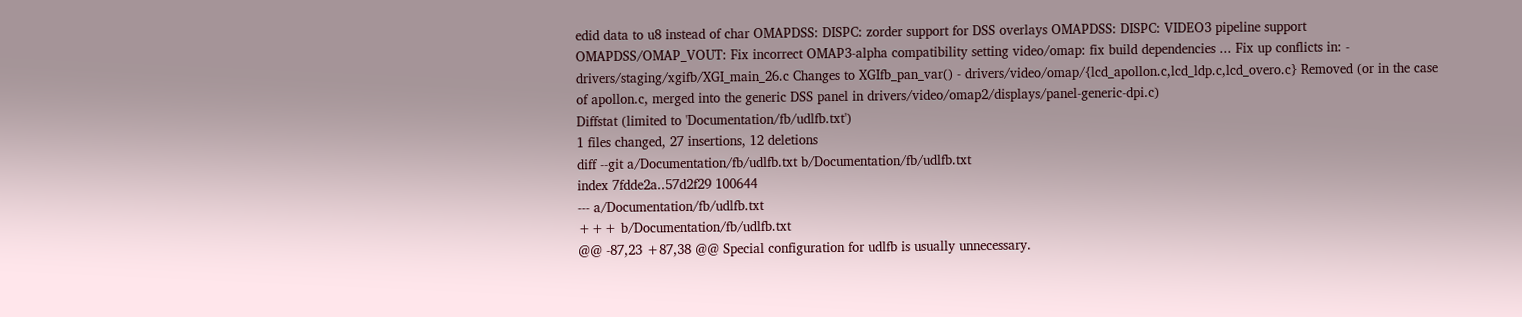edid data to u8 instead of char OMAPDSS: DISPC: zorder support for DSS overlays OMAPDSS: DISPC: VIDEO3 pipeline support OMAPDSS/OMAP_VOUT: Fix incorrect OMAP3-alpha compatibility setting video/omap: fix build dependencies ... Fix up conflicts in: - drivers/staging/xgifb/XGI_main_26.c Changes to XGIfb_pan_var() - drivers/video/omap/{lcd_apollon.c,lcd_ldp.c,lcd_overo.c} Removed (or in the case of apollon.c, merged into the generic DSS panel in drivers/video/omap2/displays/panel-generic-dpi.c)
Diffstat (limited to 'Documentation/fb/udlfb.txt')
1 files changed, 27 insertions, 12 deletions
diff --git a/Documentation/fb/udlfb.txt b/Documentation/fb/udlfb.txt
index 7fdde2a..57d2f29 100644
--- a/Documentation/fb/udlfb.txt
+++ b/Documentation/fb/udlfb.txt
@@ -87,23 +87,38 @@ Special configuration for udlfb is usually unnecessary.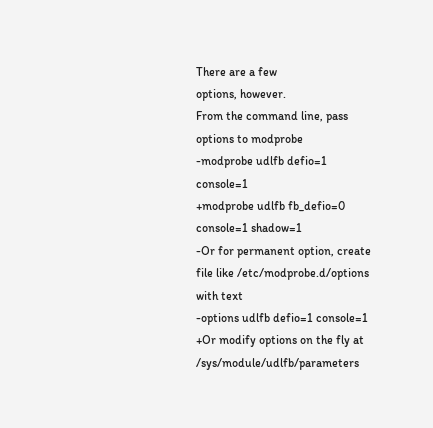There are a few
options, however.
From the command line, pass options to modprobe
-modprobe udlfb defio=1 console=1
+modprobe udlfb fb_defio=0 console=1 shadow=1
-Or for permanent option, create file like /etc/modprobe.d/options with text
-options udlfb defio=1 console=1
+Or modify options on the fly at /sys/module/udlfb/parameters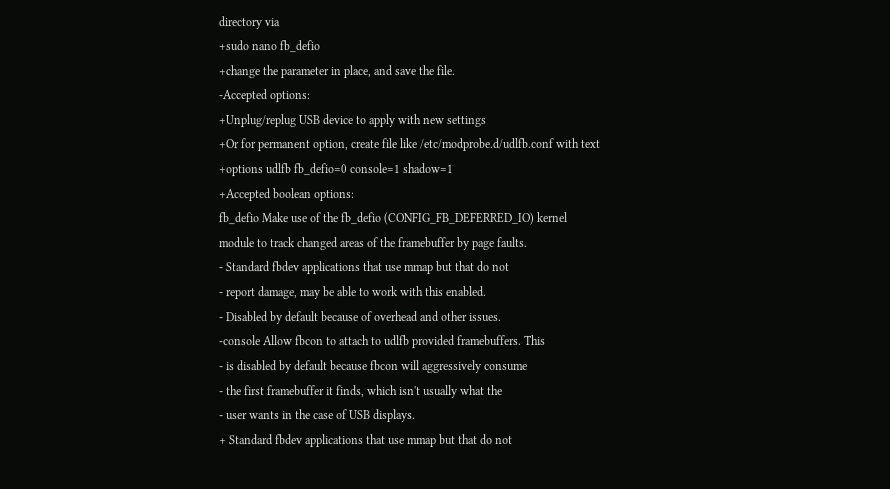directory via
+sudo nano fb_defio
+change the parameter in place, and save the file.
-Accepted options:
+Unplug/replug USB device to apply with new settings
+Or for permanent option, create file like /etc/modprobe.d/udlfb.conf with text
+options udlfb fb_defio=0 console=1 shadow=1
+Accepted boolean options:
fb_defio Make use of the fb_defio (CONFIG_FB_DEFERRED_IO) kernel
module to track changed areas of the framebuffer by page faults.
- Standard fbdev applications that use mmap but that do not
- report damage, may be able to work with this enabled.
- Disabled by default because of overhead and other issues.
-console Allow fbcon to attach to udlfb provided framebuffers. This
- is disabled by default because fbcon will aggressively consume
- the first framebuffer it finds, which isn't usually what the
- user wants in the case of USB displays.
+ Standard fbdev applications that use mmap but that do not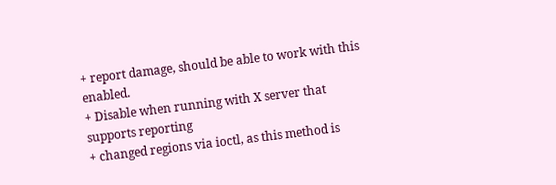+ report damage, should be able to work with this enabled.
+ Disable when running with X server that supports reporting
+ changed regions via ioctl, as this method is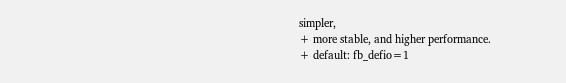simpler,
+ more stable, and higher performance.
+ default: fb_defio=1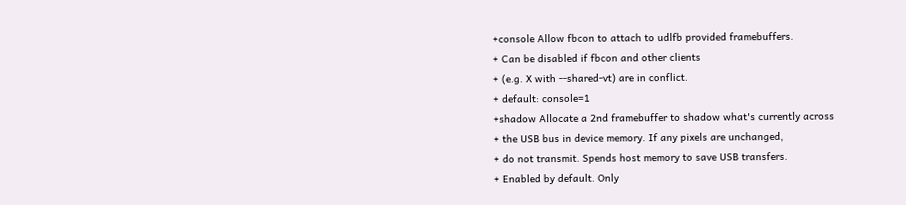+console Allow fbcon to attach to udlfb provided framebuffers.
+ Can be disabled if fbcon and other clients
+ (e.g. X with --shared-vt) are in conflict.
+ default: console=1
+shadow Allocate a 2nd framebuffer to shadow what's currently across
+ the USB bus in device memory. If any pixels are unchanged,
+ do not transmit. Spends host memory to save USB transfers.
+ Enabled by default. Only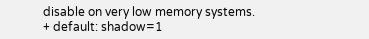disable on very low memory systems.
+ default: shadow=1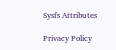Sysfs Attributes

Privacy Policy